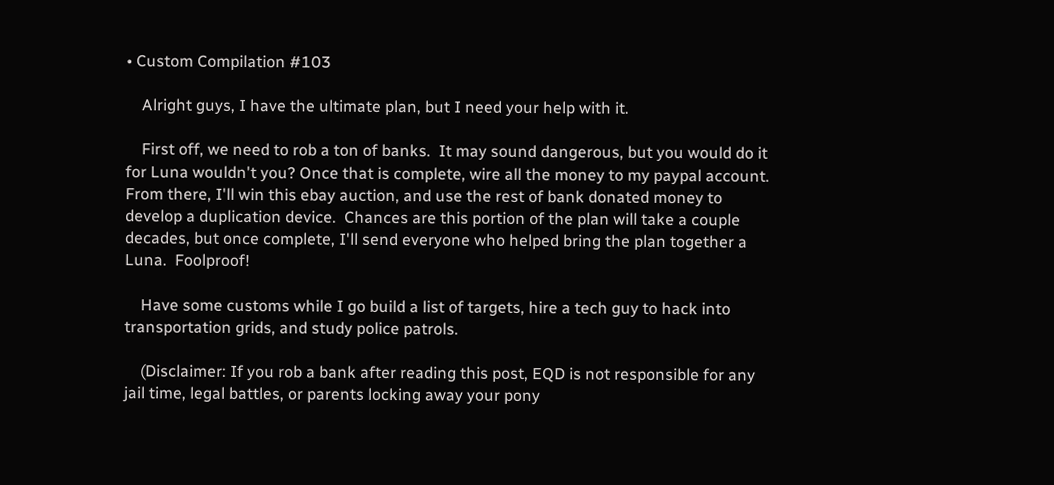• Custom Compilation #103

    Alright guys, I have the ultimate plan, but I need your help with it.

    First off, we need to rob a ton of banks.  It may sound dangerous, but you would do it for Luna wouldn't you? Once that is complete, wire all the money to my paypal account.  From there, I'll win this ebay auction, and use the rest of bank donated money to develop a duplication device.  Chances are this portion of the plan will take a couple decades, but once complete, I'll send everyone who helped bring the plan together a Luna.  Foolproof!

    Have some customs while I go build a list of targets, hire a tech guy to hack into transportation grids, and study police patrols.

    (Disclaimer: If you rob a bank after reading this post, EQD is not responsible for any jail time, legal battles, or parents locking away your pony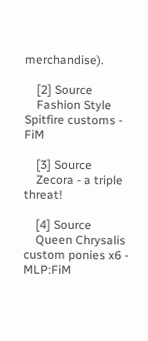merchandise).

    [2] Source
    Fashion Style Spitfire customs - FiM

    [3] Source
    Zecora - a triple threat!

    [4] Source
    Queen Chrysalis custom ponies x6 - MLP:FiM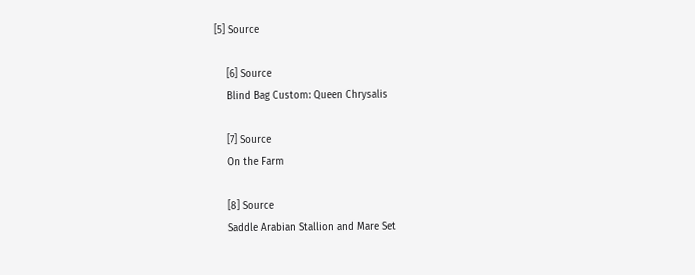[5] Source

    [6] Source
    Blind Bag Custom: Queen Chrysalis

    [7] Source
    On the Farm

    [8] Source
    Saddle Arabian Stallion and Mare Set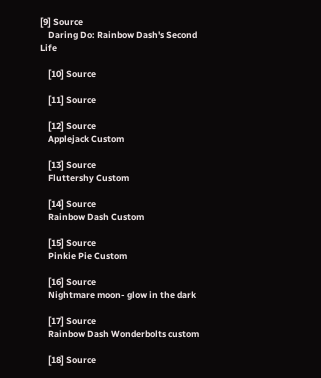[9] Source
    Daring Do: Rainbow Dash's Second Life

    [10] Source

    [11] Source

    [12] Source
    Applejack Custom

    [13] Source
    Fluttershy Custom

    [14] Source
    Rainbow Dash Custom

    [15] Source
    Pinkie Pie Custom

    [16] Source
    Nightmare moon- glow in the dark

    [17] Source
    Rainbow Dash Wonderbolts custom

    [18] Source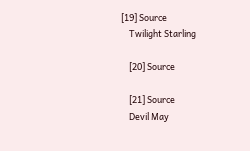[19] Source
    Twilight Starling

    [20] Source

    [21] Source
    Devil May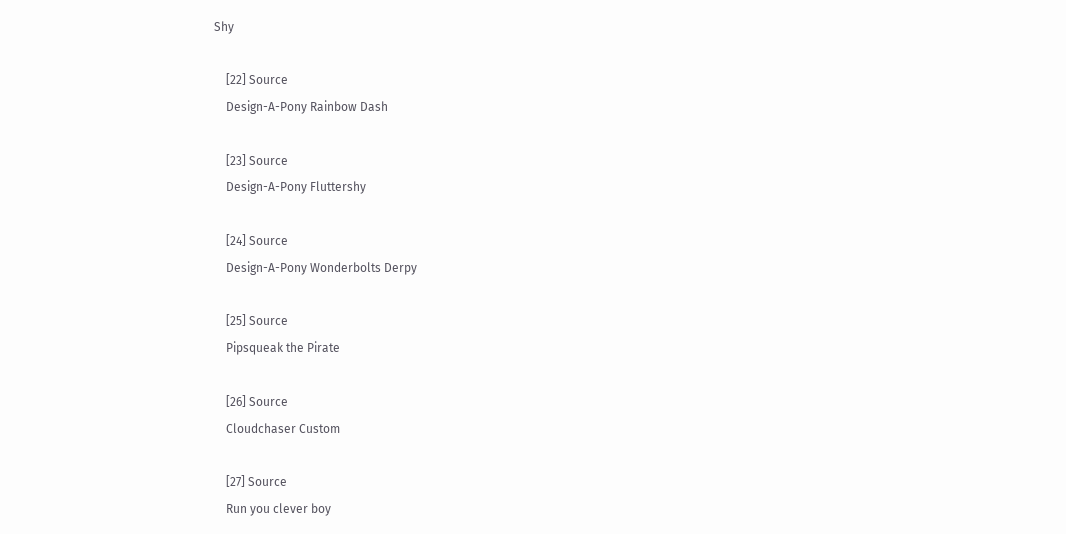Shy

    [22] Source
    Design-A-Pony Rainbow Dash

    [23] Source
    Design-A-Pony Fluttershy

    [24] Source
    Design-A-Pony Wonderbolts Derpy

    [25] Source
    Pipsqueak the Pirate

    [26] Source
    Cloudchaser Custom

    [27] Source
    Run you clever boy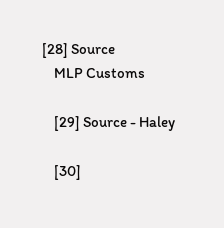[28] Source
    MLP Customs

    [29] Source - Haley

    [30]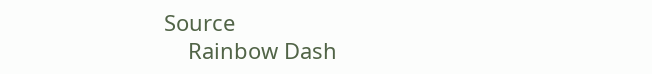Source
    Rainbow Dash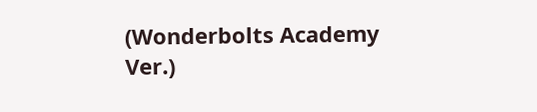(Wonderbolts Academy Ver.)